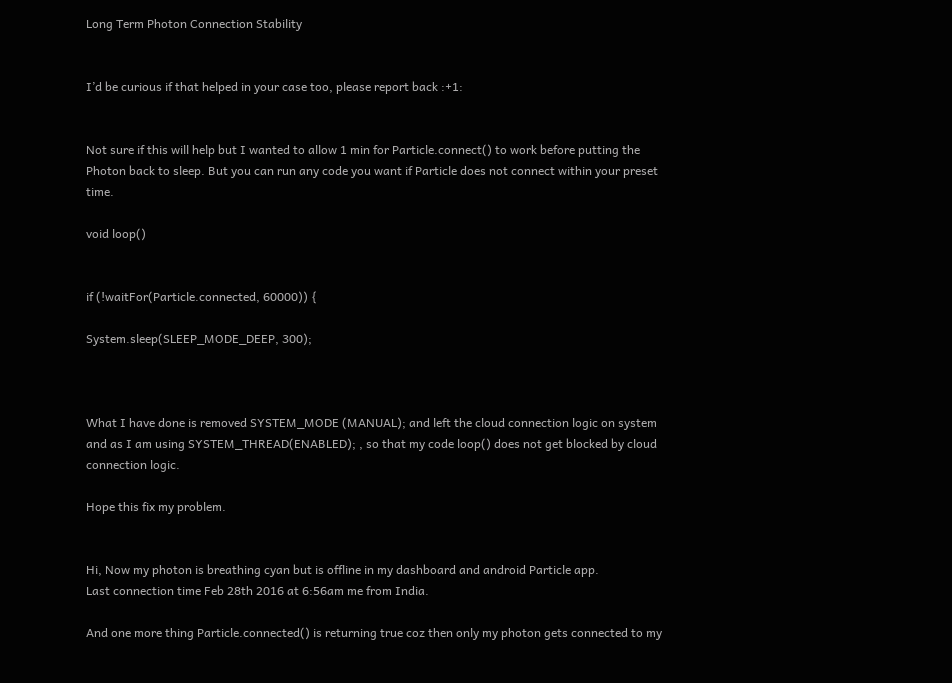Long Term Photon Connection Stability


I’d be curious if that helped in your case too, please report back :+1:


Not sure if this will help but I wanted to allow 1 min for Particle.connect() to work before putting the Photon back to sleep. But you can run any code you want if Particle does not connect within your preset time.

void loop()


if (!waitFor(Particle.connected, 60000)) {

System.sleep(SLEEP_MODE_DEEP, 300);



What I have done is removed SYSTEM_MODE (MANUAL); and left the cloud connection logic on system and as I am using SYSTEM_THREAD(ENABLED); , so that my code loop() does not get blocked by cloud connection logic.

Hope this fix my problem.


Hi, Now my photon is breathing cyan but is offline in my dashboard and android Particle app.
Last connection time Feb 28th 2016 at 6:56am me from India.

And one more thing Particle.connected() is returning true coz then only my photon gets connected to my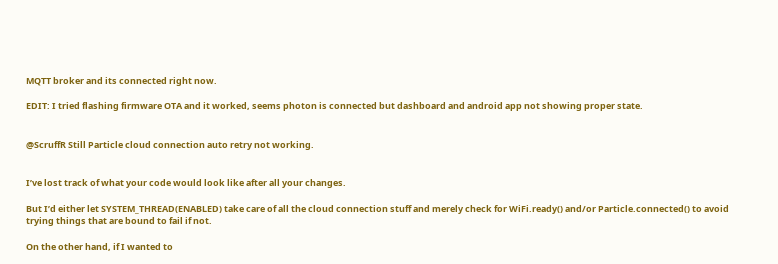MQTT broker and its connected right now.

EDIT: I tried flashing firmware OTA and it worked, seems photon is connected but dashboard and android app not showing proper state.


@ScruffR Still Particle cloud connection auto retry not working.


I’ve lost track of what your code would look like after all your changes.

But I’d either let SYSTEM_THREAD(ENABLED) take care of all the cloud connection stuff and merely check for WiFi.ready() and/or Particle.connected() to avoid trying things that are bound to fail if not.

On the other hand, if I wanted to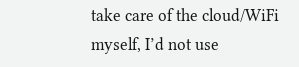take care of the cloud/WiFi myself, I’d not use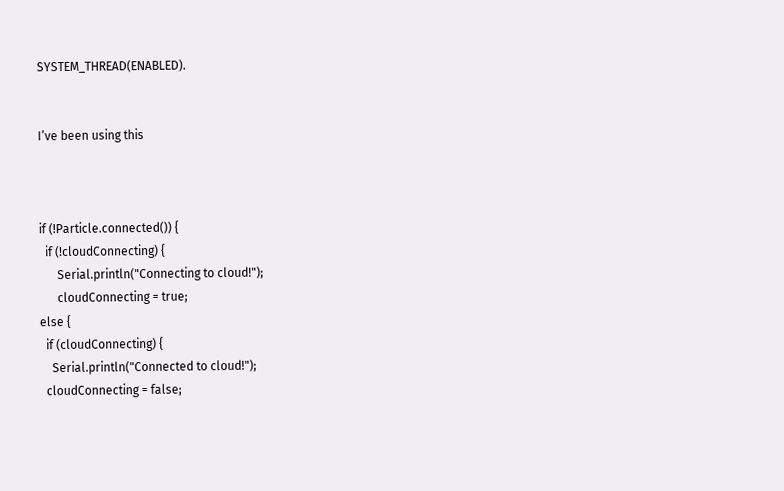SYSTEM_THREAD(ENABLED).


I’ve been using this



if (!Particle.connected()) {
  if (!cloudConnecting) {
      Serial.println("Connecting to cloud!");
      cloudConnecting = true;
else {
  if (cloudConnecting) {
    Serial.println("Connected to cloud!");
  cloudConnecting = false;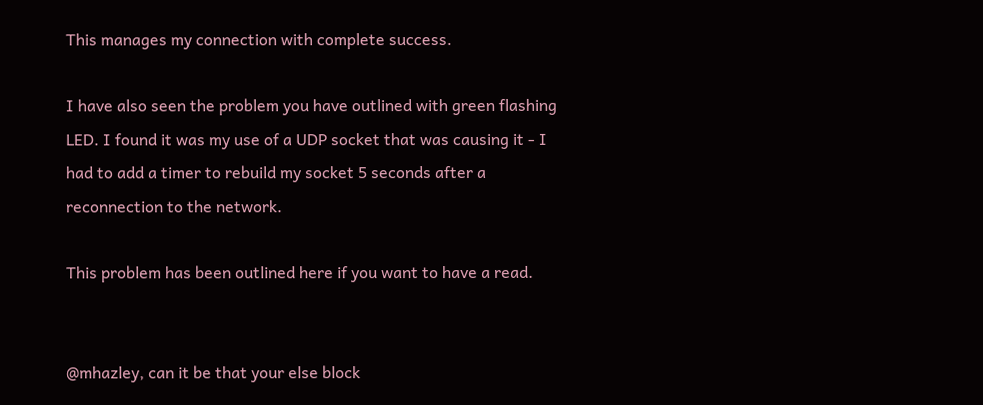This manages my connection with complete success.

I have also seen the problem you have outlined with green flashing LED. I found it was my use of a UDP socket that was causing it - I had to add a timer to rebuild my socket 5 seconds after a reconnection to the network.

This problem has been outlined here if you want to have a read.


@mhazley, can it be that your else block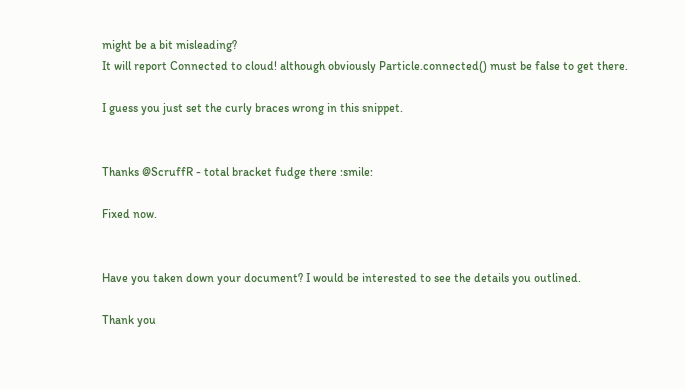might be a bit misleading?
It will report Connected to cloud! although obviously Particle.connected() must be false to get there.

I guess you just set the curly braces wrong in this snippet.


Thanks @ScruffR - total bracket fudge there :smile:

Fixed now.


Have you taken down your document? I would be interested to see the details you outlined.

Thank you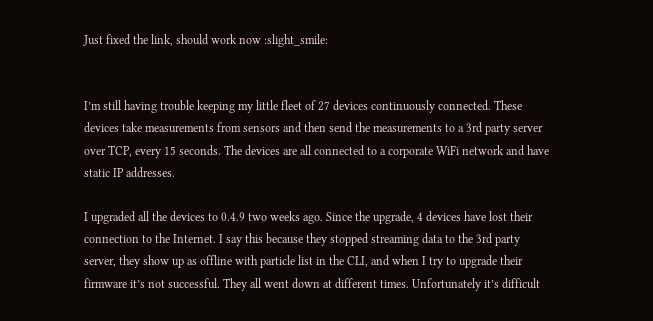Just fixed the link, should work now :slight_smile:


I’m still having trouble keeping my little fleet of 27 devices continuously connected. These devices take measurements from sensors and then send the measurements to a 3rd party server over TCP, every 15 seconds. The devices are all connected to a corporate WiFi network and have static IP addresses.

I upgraded all the devices to 0.4.9 two weeks ago. Since the upgrade, 4 devices have lost their connection to the Internet. I say this because they stopped streaming data to the 3rd party server, they show up as offline with particle list in the CLI, and when I try to upgrade their firmware it’s not successful. They all went down at different times. Unfortunately it’s difficult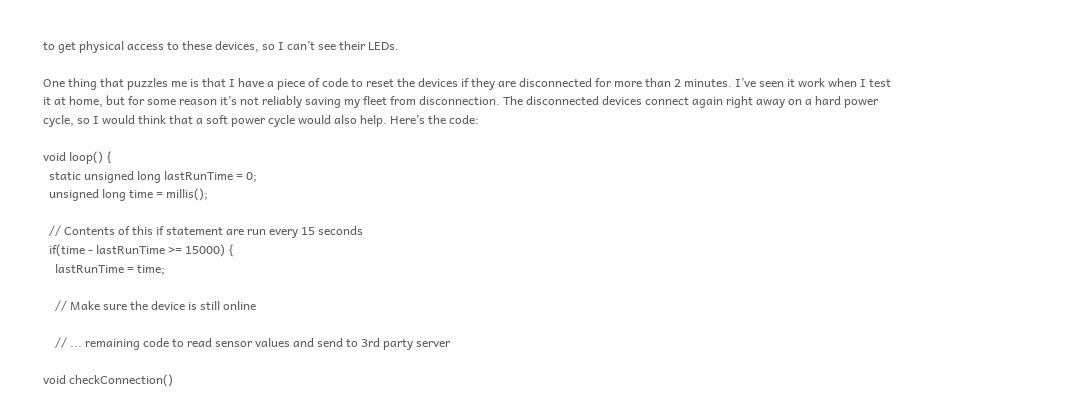to get physical access to these devices, so I can’t see their LEDs.

One thing that puzzles me is that I have a piece of code to reset the devices if they are disconnected for more than 2 minutes. I’ve seen it work when I test it at home, but for some reason it’s not reliably saving my fleet from disconnection. The disconnected devices connect again right away on a hard power cycle, so I would think that a soft power cycle would also help. Here’s the code:

void loop() {
  static unsigned long lastRunTime = 0;
  unsigned long time = millis();

  // Contents of this if statement are run every 15 seconds
  if(time - lastRunTime >= 15000) {
    lastRunTime = time;

    // Make sure the device is still online

    // ... remaining code to read sensor values and send to 3rd party server

void checkConnection()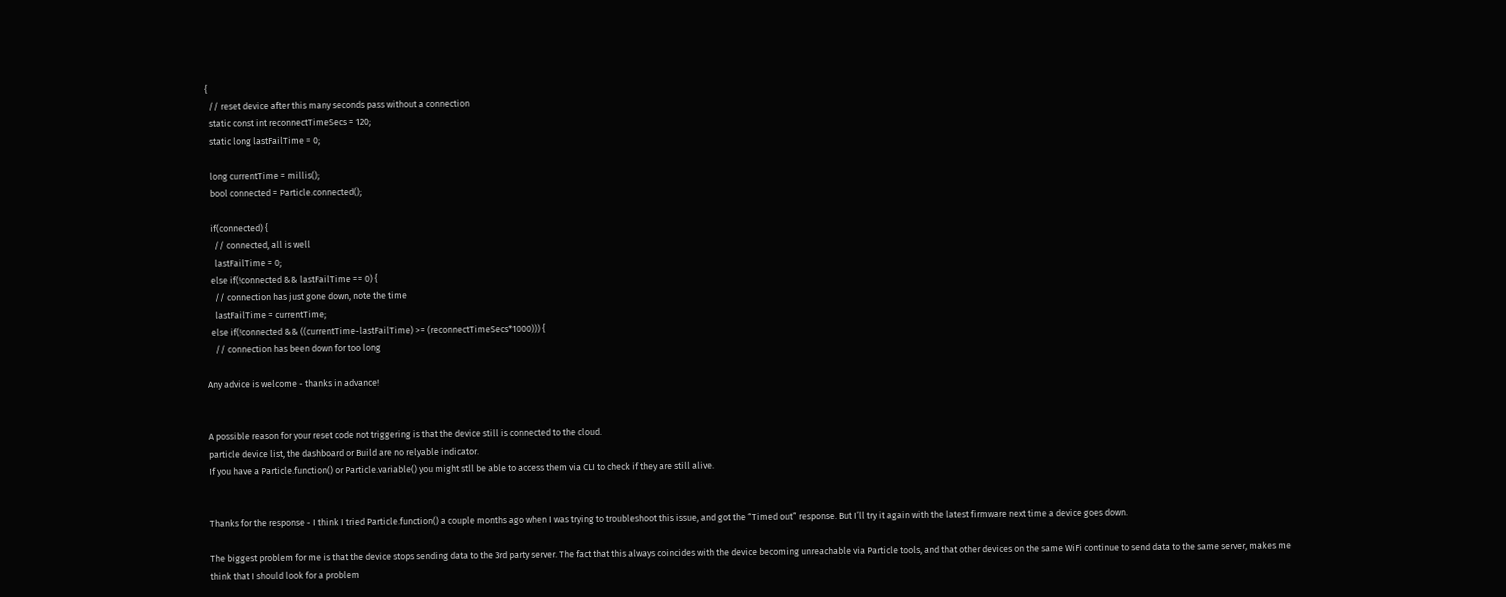{
  // reset device after this many seconds pass without a connection
  static const int reconnectTimeSecs = 120;
  static long lastFailTime = 0;

  long currentTime = millis();
  bool connected = Particle.connected();

  if(connected) {
    // connected, all is well
    lastFailTime = 0;
  else if(!connected && lastFailTime == 0) {
    // connection has just gone down, note the time
    lastFailTime = currentTime;
  else if(!connected && ((currentTime-lastFailTime) >= (reconnectTimeSecs*1000))) {
    // connection has been down for too long

Any advice is welcome - thanks in advance!


A possible reason for your reset code not triggering is that the device still is connected to the cloud.
particle device list, the dashboard or Build are no relyable indicator.
If you have a Particle.function() or Particle.variable() you might stll be able to access them via CLI to check if they are still alive.


Thanks for the response - I think I tried Particle.function() a couple months ago when I was trying to troubleshoot this issue, and got the “Timed out” response. But I’ll try it again with the latest firmware next time a device goes down.

The biggest problem for me is that the device stops sending data to the 3rd party server. The fact that this always coincides with the device becoming unreachable via Particle tools, and that other devices on the same WiFi continue to send data to the same server, makes me think that I should look for a problem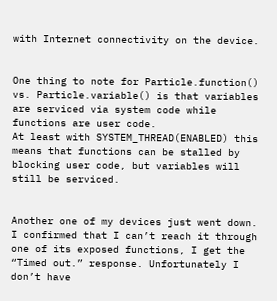with Internet connectivity on the device.


One thing to note for Particle.function() vs. Particle.variable() is that variables are serviced via system code while functions are user code.
At least with SYSTEM_THREAD(ENABLED) this means that functions can be stalled by blocking user code, but variables will still be serviced.


Another one of my devices just went down. I confirmed that I can’t reach it through one of its exposed functions, I get the “Timed out.” response. Unfortunately I don’t have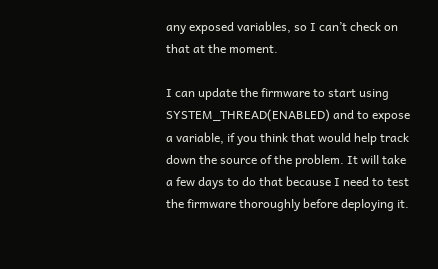any exposed variables, so I can’t check on that at the moment.

I can update the firmware to start using SYSTEM_THREAD(ENABLED) and to expose a variable, if you think that would help track down the source of the problem. It will take a few days to do that because I need to test the firmware thoroughly before deploying it.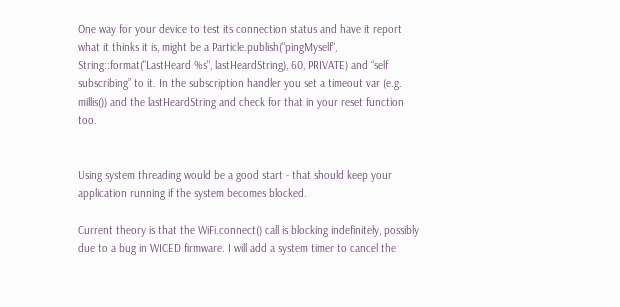One way for your device to test its connection status and have it report what it thinks it is, might be a Particle.publish("pingMyself", String::format("LastHeard %s", lastHeardString), 60, PRIVATE) and “self subscribing” to it. In the subscription handler you set a timeout var (e.g. millis()) and the lastHeardString and check for that in your reset function too.


Using system threading would be a good start - that should keep your application running if the system becomes blocked.

Current theory is that the WiFi.connect() call is blocking indefinitely, possibly due to a bug in WICED firmware. I will add a system timer to cancel the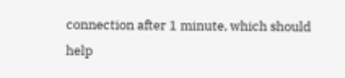connection after 1 minute, which should help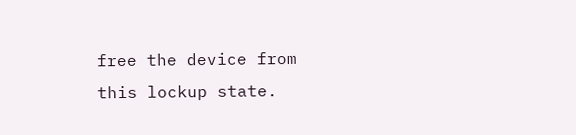free the device from this lockup state.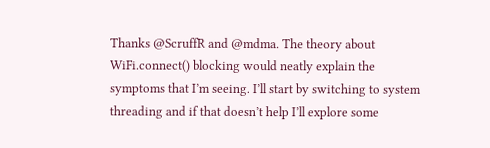Thanks @ScruffR and @mdma. The theory about WiFi.connect() blocking would neatly explain the symptoms that I’m seeing. I’ll start by switching to system threading and if that doesn’t help I’ll explore some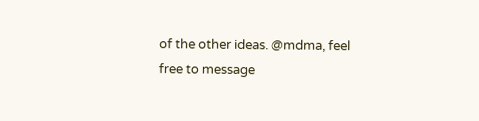of the other ideas. @mdma, feel free to message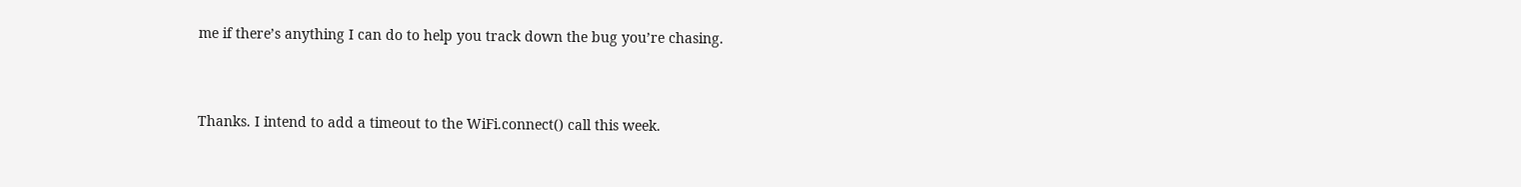me if there’s anything I can do to help you track down the bug you’re chasing.


Thanks. I intend to add a timeout to the WiFi.connect() call this week.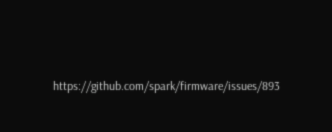https://github.com/spark/firmware/issues/893